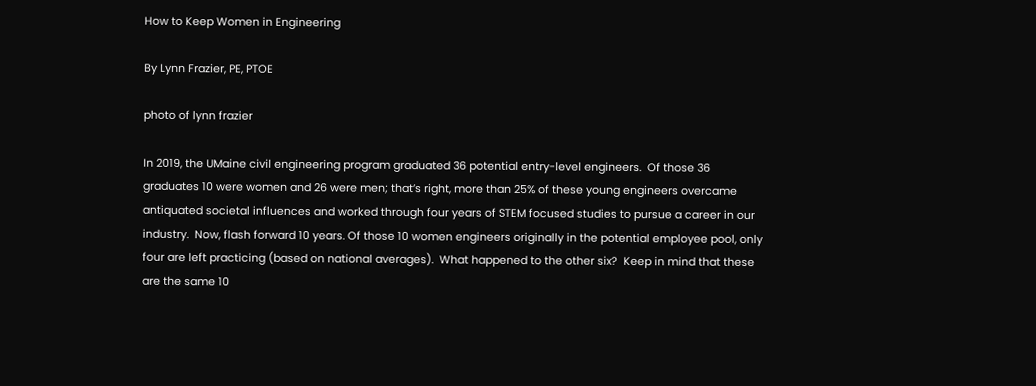How to Keep Women in Engineering

By Lynn Frazier, PE, PTOE

photo of lynn frazier

In 2019, the UMaine civil engineering program graduated 36 potential entry-level engineers.  Of those 36 graduates 10 were women and 26 were men; that’s right, more than 25% of these young engineers overcame antiquated societal influences and worked through four years of STEM focused studies to pursue a career in our industry.  Now, flash forward 10 years. Of those 10 women engineers originally in the potential employee pool, only four are left practicing (based on national averages).  What happened to the other six?  Keep in mind that these are the same 10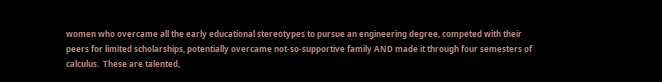women who overcame all the early educational stereotypes to pursue an engineering degree, competed with their peers for limited scholarships, potentially overcame not-so-supportive family AND made it through four semesters of calculus.  These are talented,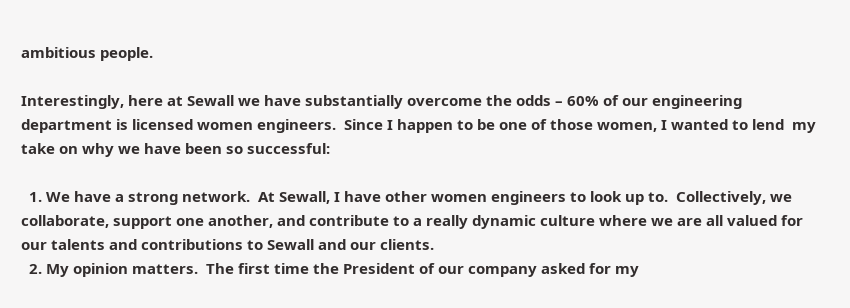ambitious people.

Interestingly, here at Sewall we have substantially overcome the odds – 60% of our engineering department is licensed women engineers.  Since I happen to be one of those women, I wanted to lend  my take on why we have been so successful:

  1. We have a strong network.  At Sewall, I have other women engineers to look up to.  Collectively, we collaborate, support one another, and contribute to a really dynamic culture where we are all valued for our talents and contributions to Sewall and our clients.
  2. My opinion matters.  The first time the President of our company asked for my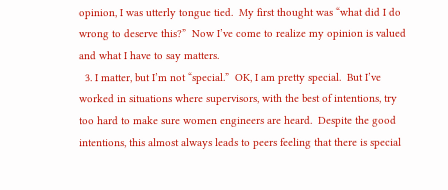opinion, I was utterly tongue tied.  My first thought was “what did I do wrong to deserve this?”  Now I’ve come to realize my opinion is valued and what I have to say matters.
  3. I matter, but I’m not “special.”  OK, I am pretty special.  But I’ve worked in situations where supervisors, with the best of intentions, try too hard to make sure women engineers are heard.  Despite the good intentions, this almost always leads to peers feeling that there is special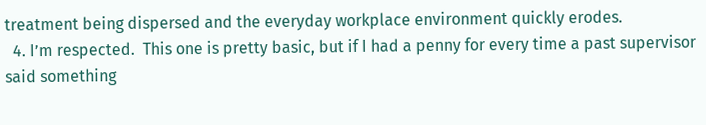treatment being dispersed and the everyday workplace environment quickly erodes.
  4. I’m respected.  This one is pretty basic, but if I had a penny for every time a past supervisor said something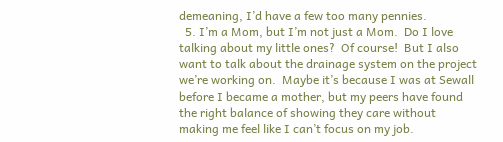demeaning, I’d have a few too many pennies.
  5. I’m a Mom, but I’m not just a Mom.  Do I love talking about my little ones?  Of course!  But I also want to talk about the drainage system on the project we’re working on.  Maybe it’s because I was at Sewall before I became a mother, but my peers have found the right balance of showing they care without making me feel like I can’t focus on my job.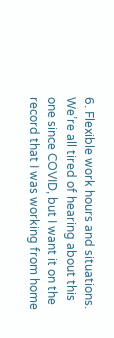6. Flexible work hours and situations.  We’re all tired of hearing about this one since COVID, but I want it on the record that I was working from home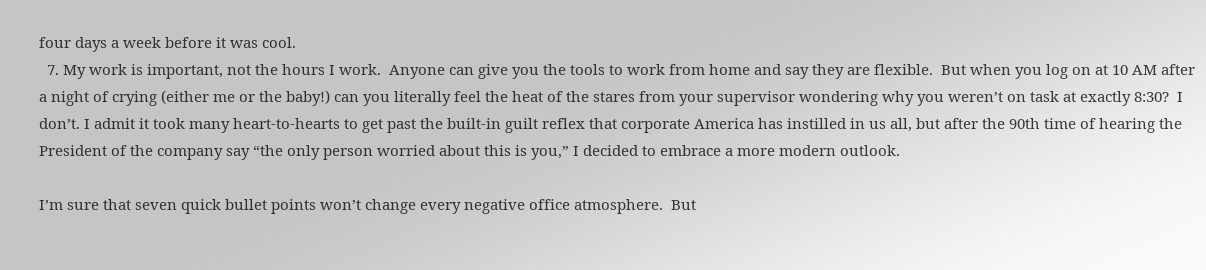four days a week before it was cool.
  7. My work is important, not the hours I work.  Anyone can give you the tools to work from home and say they are flexible.  But when you log on at 10 AM after a night of crying (either me or the baby!) can you literally feel the heat of the stares from your supervisor wondering why you weren’t on task at exactly 8:30?  I don’t. I admit it took many heart-to-hearts to get past the built-in guilt reflex that corporate America has instilled in us all, but after the 90th time of hearing the President of the company say “the only person worried about this is you,” I decided to embrace a more modern outlook.

I’m sure that seven quick bullet points won’t change every negative office atmosphere.  But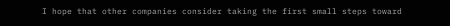I hope that other companies consider taking the first small steps toward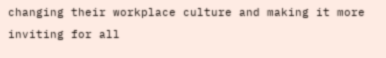changing their workplace culture and making it more inviting for all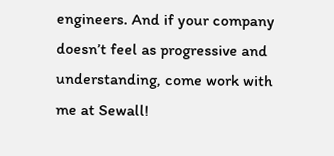engineers. And if your company doesn’t feel as progressive and understanding, come work with me at Sewall!